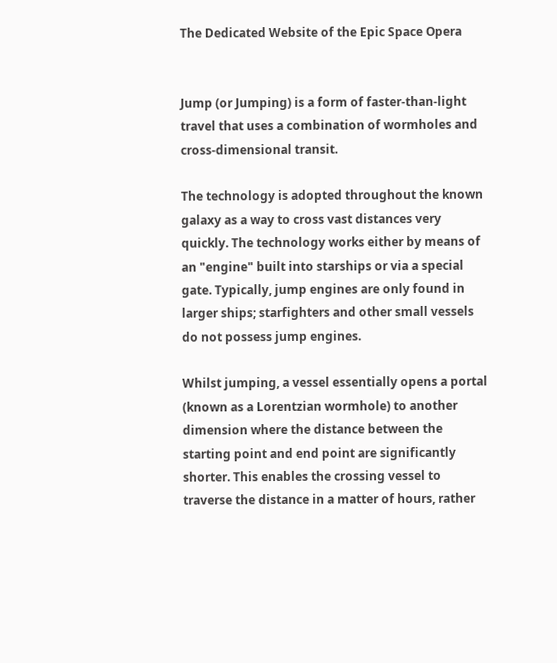The Dedicated Website of the Epic Space Opera


Jump (or Jumping) is a form of faster-than-light travel that uses a combination of wormholes and cross-dimensional transit.

The technology is adopted throughout the known galaxy as a way to cross vast distances very quickly. The technology works either by means of an "engine" built into starships or via a special gate. Typically, jump engines are only found in larger ships; starfighters and other small vessels do not possess jump engines.

Whilst jumping, a vessel essentially opens a portal (known as a Lorentzian wormhole) to another dimension where the distance between the starting point and end point are significantly shorter. This enables the crossing vessel to traverse the distance in a matter of hours, rather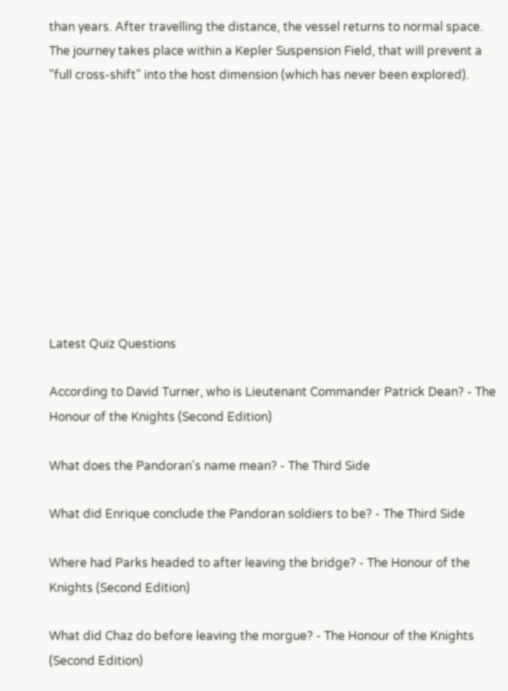than years. After travelling the distance, the vessel returns to normal space. The journey takes place within a Kepler Suspension Field, that will prevent a "full cross-shift" into the host dimension (which has never been explored).










Latest Quiz Questions

According to David Turner, who is Lieutenant Commander Patrick Dean? - The Honour of the Knights (Second Edition)

What does the Pandoran's name mean? - The Third Side

What did Enrique conclude the Pandoran soldiers to be? - The Third Side

Where had Parks headed to after leaving the bridge? - The Honour of the Knights (Second Edition)

What did Chaz do before leaving the morgue? - The Honour of the Knights (Second Edition)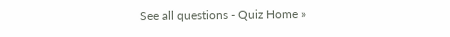See all questions - Quiz Home »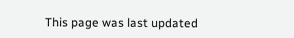This page was last updated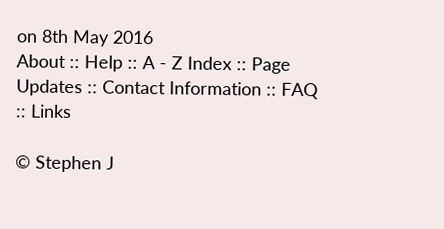on 8th May 2016
About :: Help :: A - Z Index :: Page Updates :: Contact Information :: FAQ :: Links

© Stephen J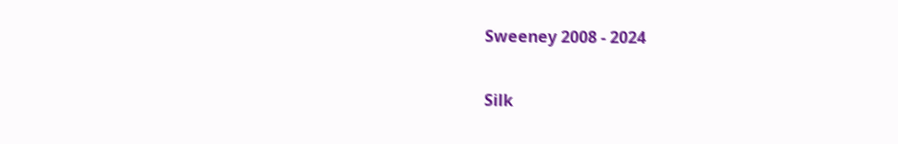Sweeney 2008 - 2024

Silk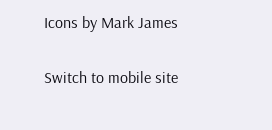Icons by Mark James

Switch to mobile site